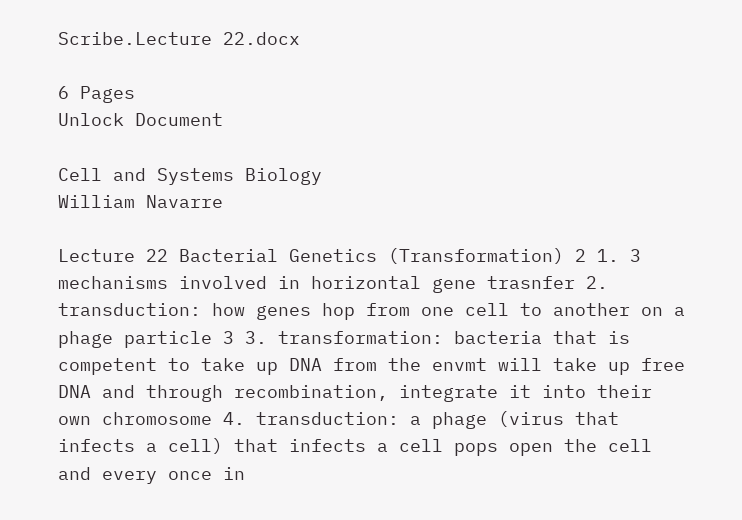Scribe.Lecture 22.docx

6 Pages
Unlock Document

Cell and Systems Biology
William Navarre

Lecture 22 Bacterial Genetics (Transformation) 2 1. 3 mechanisms involved in horizontal gene trasnfer 2. transduction: how genes hop from one cell to another on a phage particle 3 3. transformation: bacteria that is competent to take up DNA from the envmt will take up free DNA and through recombination, integrate it into their own chromosome 4. transduction: a phage (virus that infects a cell) that infects a cell pops open the cell and every once in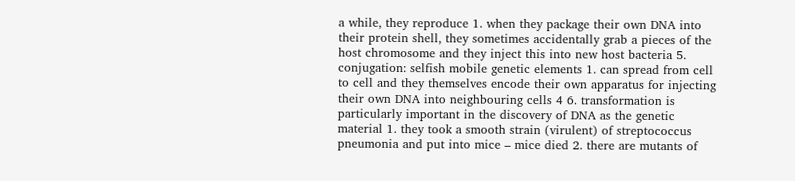a while, they reproduce 1. when they package their own DNA into their protein shell, they sometimes accidentally grab a pieces of the host chromosome and they inject this into new host bacteria 5. conjugation: selfish mobile genetic elements 1. can spread from cell to cell and they themselves encode their own apparatus for injecting their own DNA into neighbouring cells 4 6. transformation is particularly important in the discovery of DNA as the genetic material 1. they took a smooth strain (virulent) of streptococcus pneumonia and put into mice – mice died 2. there are mutants of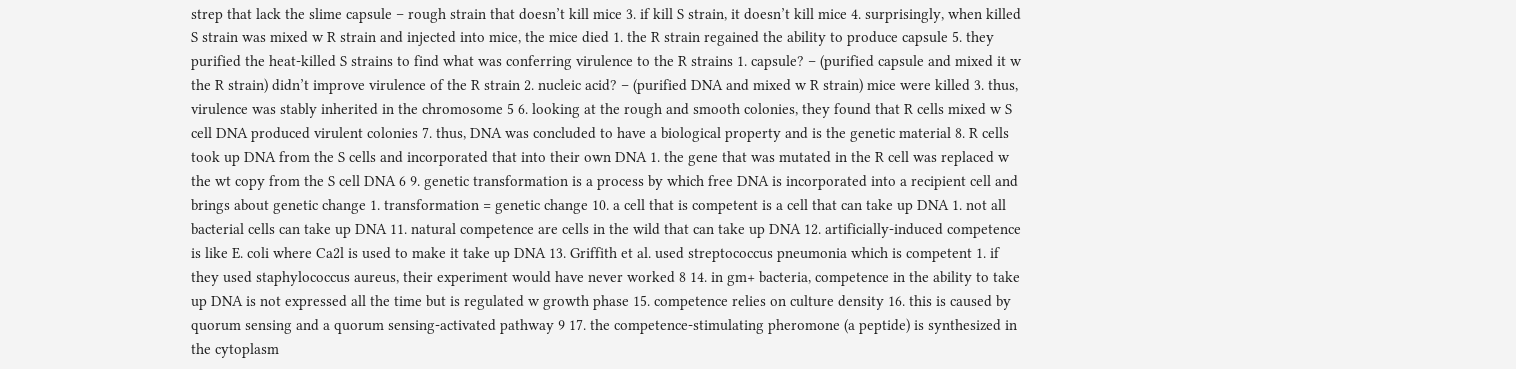strep that lack the slime capsule – rough strain that doesn’t kill mice 3. if kill S strain, it doesn’t kill mice 4. surprisingly, when killed S strain was mixed w R strain and injected into mice, the mice died 1. the R strain regained the ability to produce capsule 5. they purified the heat-killed S strains to find what was conferring virulence to the R strains 1. capsule? – (purified capsule and mixed it w the R strain) didn’t improve virulence of the R strain 2. nucleic acid? – (purified DNA and mixed w R strain) mice were killed 3. thus, virulence was stably inherited in the chromosome 5 6. looking at the rough and smooth colonies, they found that R cells mixed w S cell DNA produced virulent colonies 7. thus, DNA was concluded to have a biological property and is the genetic material 8. R cells took up DNA from the S cells and incorporated that into their own DNA 1. the gene that was mutated in the R cell was replaced w the wt copy from the S cell DNA 6 9. genetic transformation is a process by which free DNA is incorporated into a recipient cell and brings about genetic change 1. transformation = genetic change 10. a cell that is competent is a cell that can take up DNA 1. not all bacterial cells can take up DNA 11. natural competence are cells in the wild that can take up DNA 12. artificially-induced competence is like E. coli where Ca2l is used to make it take up DNA 13. Griffith et al. used streptococcus pneumonia which is competent 1. if they used staphylococcus aureus, their experiment would have never worked 8 14. in gm+ bacteria, competence in the ability to take up DNA is not expressed all the time but is regulated w growth phase 15. competence relies on culture density 16. this is caused by quorum sensing and a quorum sensing-activated pathway 9 17. the competence-stimulating pheromone (a peptide) is synthesized in the cytoplasm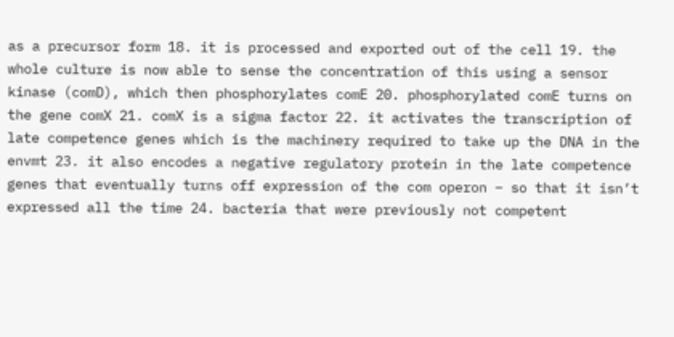as a precursor form 18. it is processed and exported out of the cell 19. the whole culture is now able to sense the concentration of this using a sensor kinase (comD), which then phosphorylates comE 20. phosphorylated comE turns on the gene comX 21. comX is a sigma factor 22. it activates the transcription of late competence genes which is the machinery required to take up the DNA in the envmt 23. it also encodes a negative regulatory protein in the late competence genes that eventually turns off expression of the com operon – so that it isn’t expressed all the time 24. bacteria that were previously not competent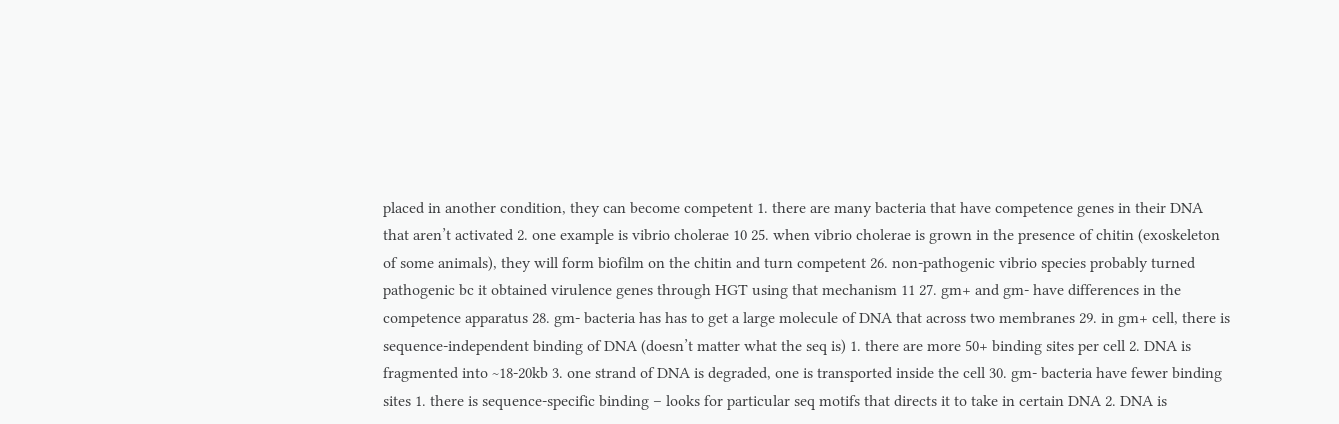placed in another condition, they can become competent 1. there are many bacteria that have competence genes in their DNA that aren’t activated 2. one example is vibrio cholerae 10 25. when vibrio cholerae is grown in the presence of chitin (exoskeleton of some animals), they will form biofilm on the chitin and turn competent 26. non-pathogenic vibrio species probably turned pathogenic bc it obtained virulence genes through HGT using that mechanism 11 27. gm+ and gm- have differences in the competence apparatus 28. gm- bacteria has has to get a large molecule of DNA that across two membranes 29. in gm+ cell, there is sequence-independent binding of DNA (doesn’t matter what the seq is) 1. there are more 50+ binding sites per cell 2. DNA is fragmented into ~18-20kb 3. one strand of DNA is degraded, one is transported inside the cell 30. gm- bacteria have fewer binding sites 1. there is sequence-specific binding – looks for particular seq motifs that directs it to take in certain DNA 2. DNA is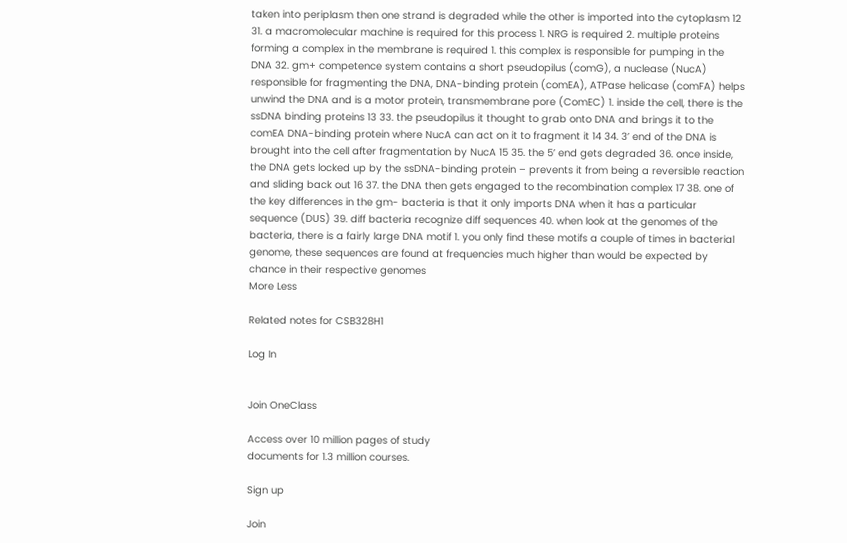taken into periplasm then one strand is degraded while the other is imported into the cytoplasm 12 31. a macromolecular machine is required for this process 1. NRG is required 2. multiple proteins forming a complex in the membrane is required 1. this complex is responsible for pumping in the DNA 32. gm+ competence system contains a short pseudopilus (comG), a nuclease (NucA) responsible for fragmenting the DNA, DNA-binding protein (comEA), ATPase helicase (comFA) helps unwind the DNA and is a motor protein, transmembrane pore (ComEC) 1. inside the cell, there is the ssDNA binding proteins 13 33. the pseudopilus it thought to grab onto DNA and brings it to the comEA DNA-binding protein where NucA can act on it to fragment it 14 34. 3’ end of the DNA is brought into the cell after fragmentation by NucA 15 35. the 5’ end gets degraded 36. once inside, the DNA gets locked up by the ssDNA-binding protein – prevents it from being a reversible reaction and sliding back out 16 37. the DNA then gets engaged to the recombination complex 17 38. one of the key differences in the gm- bacteria is that it only imports DNA when it has a particular sequence (DUS) 39. diff bacteria recognize diff sequences 40. when look at the genomes of the bacteria, there is a fairly large DNA motif 1. you only find these motifs a couple of times in bacterial genome, these sequences are found at frequencies much higher than would be expected by chance in their respective genomes
More Less

Related notes for CSB328H1

Log In


Join OneClass

Access over 10 million pages of study
documents for 1.3 million courses.

Sign up

Join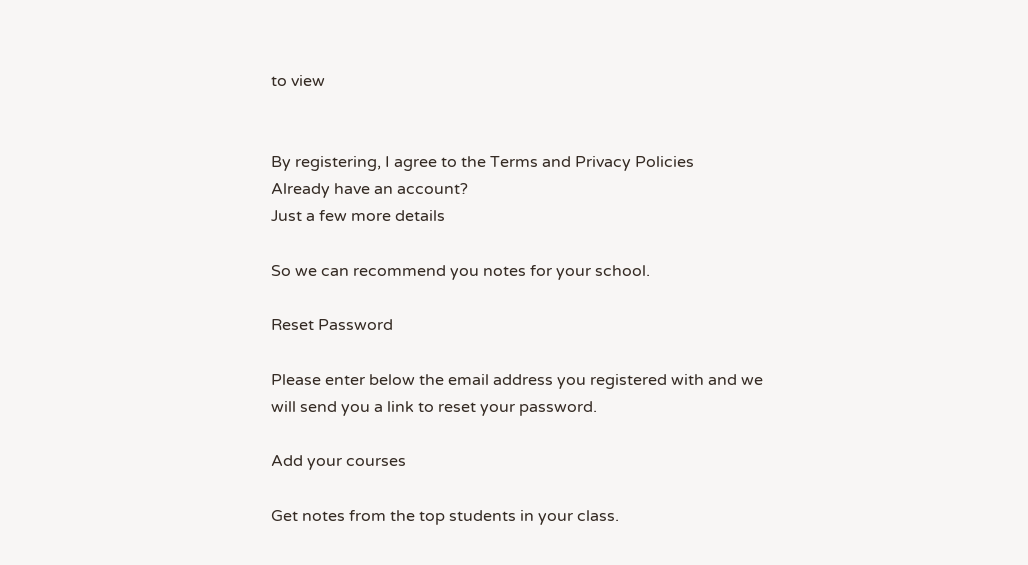to view


By registering, I agree to the Terms and Privacy Policies
Already have an account?
Just a few more details

So we can recommend you notes for your school.

Reset Password

Please enter below the email address you registered with and we will send you a link to reset your password.

Add your courses

Get notes from the top students in your class.